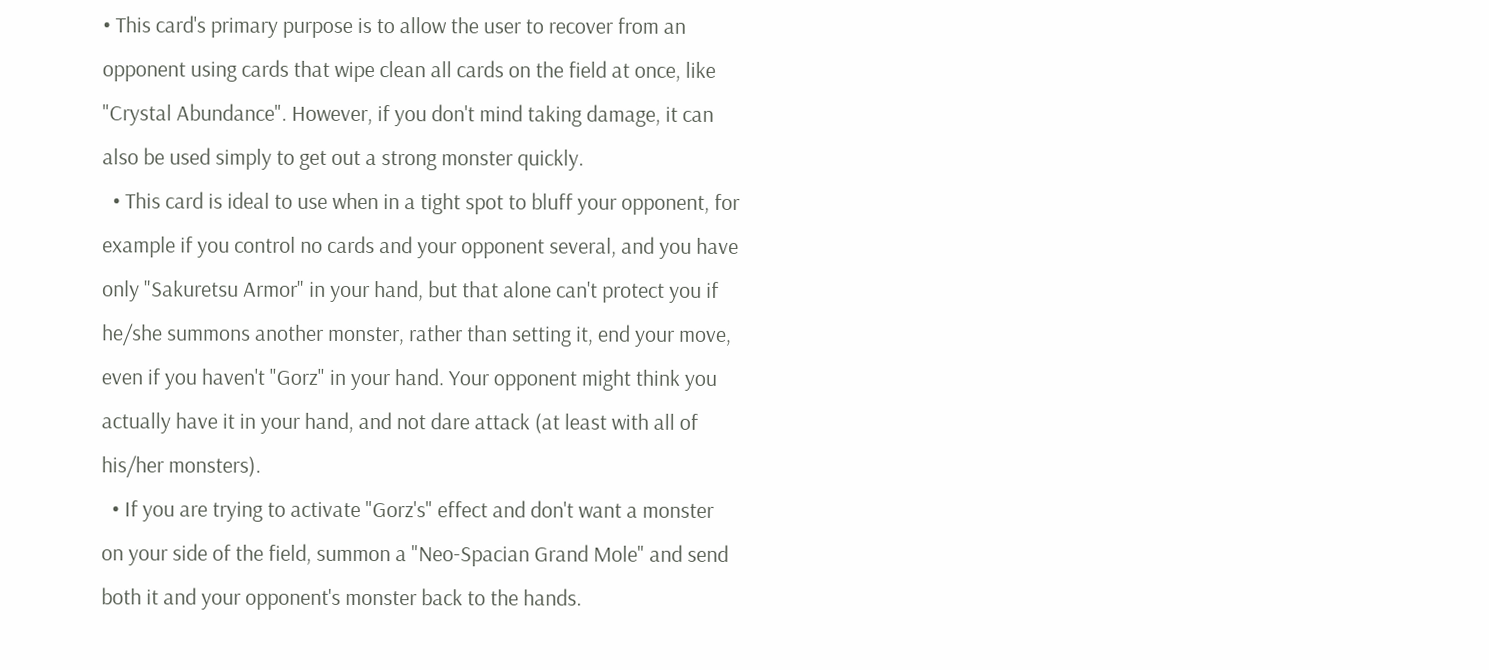• This card's primary purpose is to allow the user to recover from an opponent using cards that wipe clean all cards on the field at once, like "Crystal Abundance". However, if you don't mind taking damage, it can also be used simply to get out a strong monster quickly.
  • This card is ideal to use when in a tight spot to bluff your opponent, for example if you control no cards and your opponent several, and you have only "Sakuretsu Armor" in your hand, but that alone can't protect you if he/she summons another monster, rather than setting it, end your move, even if you haven't "Gorz" in your hand. Your opponent might think you actually have it in your hand, and not dare attack (at least with all of his/her monsters).
  • If you are trying to activate "Gorz's" effect and don't want a monster on your side of the field, summon a "Neo-Spacian Grand Mole" and send both it and your opponent's monster back to the hands.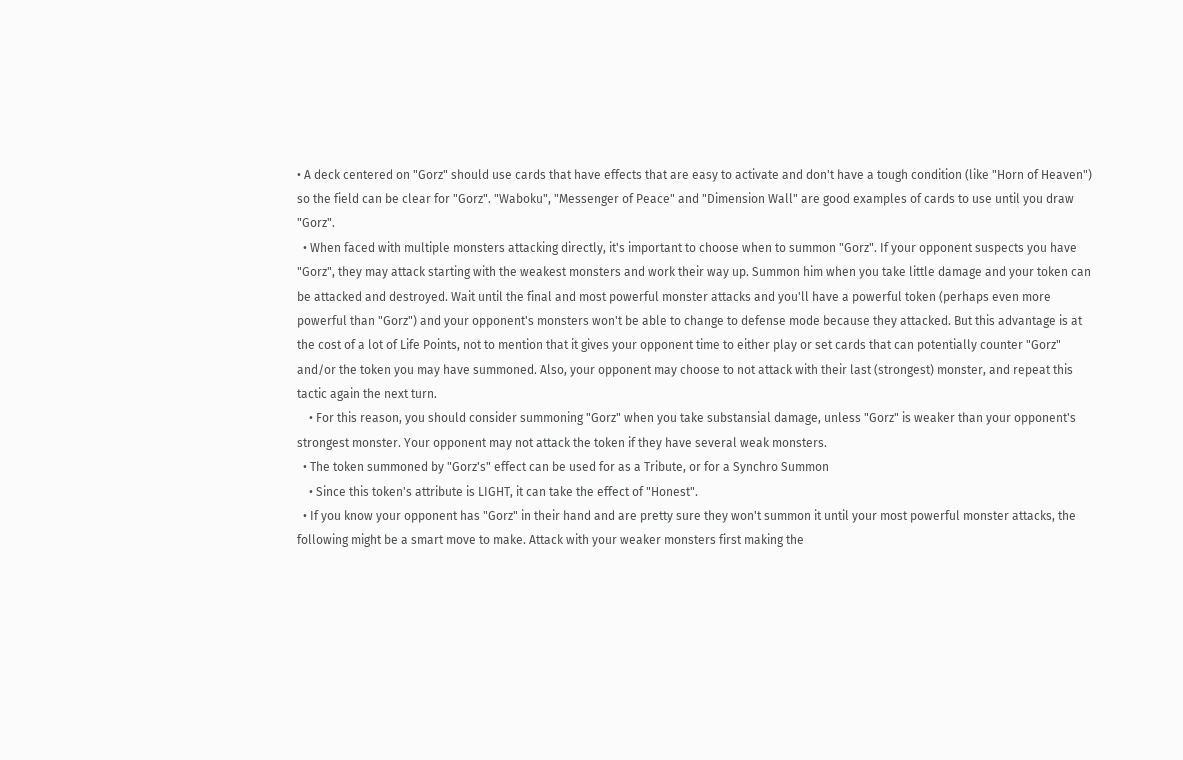• A deck centered on "Gorz" should use cards that have effects that are easy to activate and don't have a tough condition (like "Horn of Heaven") so the field can be clear for "Gorz". "Waboku", "Messenger of Peace" and "Dimension Wall" are good examples of cards to use until you draw "Gorz".
  • When faced with multiple monsters attacking directly, it's important to choose when to summon "Gorz". If your opponent suspects you have "Gorz", they may attack starting with the weakest monsters and work their way up. Summon him when you take little damage and your token can be attacked and destroyed. Wait until the final and most powerful monster attacks and you'll have a powerful token (perhaps even more powerful than "Gorz") and your opponent's monsters won't be able to change to defense mode because they attacked. But this advantage is at the cost of a lot of Life Points, not to mention that it gives your opponent time to either play or set cards that can potentially counter "Gorz" and/or the token you may have summoned. Also, your opponent may choose to not attack with their last (strongest) monster, and repeat this tactic again the next turn.
    • For this reason, you should consider summoning "Gorz" when you take substansial damage, unless "Gorz" is weaker than your opponent's strongest monster. Your opponent may not attack the token if they have several weak monsters.
  • The token summoned by "Gorz's" effect can be used for as a Tribute, or for a Synchro Summon
    • Since this token's attribute is LIGHT, it can take the effect of "Honest".
  • If you know your opponent has "Gorz" in their hand and are pretty sure they won't summon it until your most powerful monster attacks, the following might be a smart move to make. Attack with your weaker monsters first making the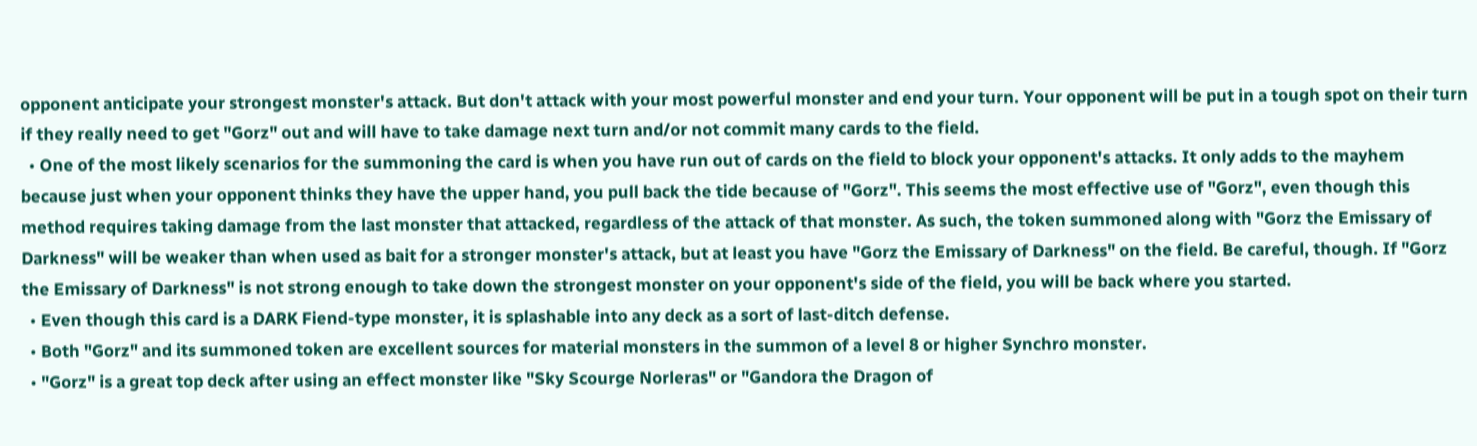opponent anticipate your strongest monster's attack. But don't attack with your most powerful monster and end your turn. Your opponent will be put in a tough spot on their turn if they really need to get "Gorz" out and will have to take damage next turn and/or not commit many cards to the field.
  • One of the most likely scenarios for the summoning the card is when you have run out of cards on the field to block your opponent's attacks. It only adds to the mayhem because just when your opponent thinks they have the upper hand, you pull back the tide because of "Gorz". This seems the most effective use of "Gorz", even though this method requires taking damage from the last monster that attacked, regardless of the attack of that monster. As such, the token summoned along with "Gorz the Emissary of Darkness" will be weaker than when used as bait for a stronger monster's attack, but at least you have "Gorz the Emissary of Darkness" on the field. Be careful, though. If "Gorz the Emissary of Darkness" is not strong enough to take down the strongest monster on your opponent's side of the field, you will be back where you started.
  • Even though this card is a DARK Fiend-type monster, it is splashable into any deck as a sort of last-ditch defense.
  • Both "Gorz" and its summoned token are excellent sources for material monsters in the summon of a level 8 or higher Synchro monster.
  • "Gorz" is a great top deck after using an effect monster like "Sky Scourge Norleras" or "Gandora the Dragon of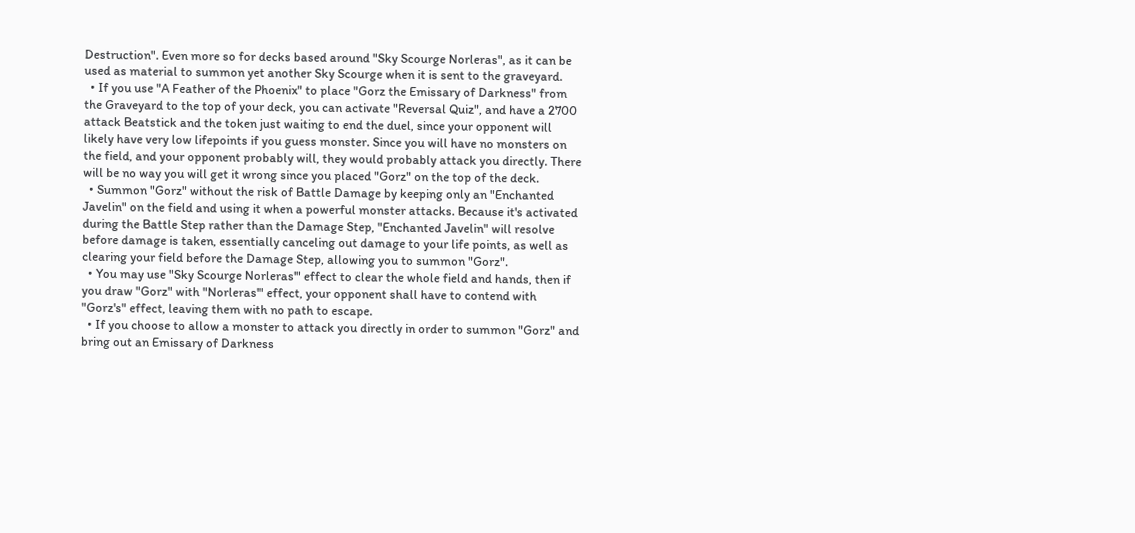Destruction". Even more so for decks based around "Sky Scourge Norleras", as it can be used as material to summon yet another Sky Scourge when it is sent to the graveyard.
  • If you use "A Feather of the Phoenix" to place "Gorz the Emissary of Darkness" from the Graveyard to the top of your deck, you can activate "Reversal Quiz", and have a 2700 attack Beatstick and the token just waiting to end the duel, since your opponent will likely have very low lifepoints if you guess monster. Since you will have no monsters on the field, and your opponent probably will, they would probably attack you directly. There will be no way you will get it wrong since you placed "Gorz" on the top of the deck.
  • Summon "Gorz" without the risk of Battle Damage by keeping only an "Enchanted Javelin" on the field and using it when a powerful monster attacks. Because it's activated during the Battle Step rather than the Damage Step, "Enchanted Javelin" will resolve before damage is taken, essentially canceling out damage to your life points, as well as clearing your field before the Damage Step, allowing you to summon "Gorz".
  • You may use "Sky Scourge Norleras'" effect to clear the whole field and hands, then if you draw "Gorz" with "Norleras'" effect, your opponent shall have to contend with "Gorz's" effect, leaving them with no path to escape.
  • If you choose to allow a monster to attack you directly in order to summon "Gorz" and bring out an Emissary of Darkness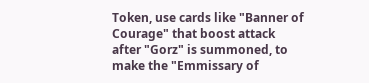Token, use cards like "Banner of Courage" that boost attack after "Gorz" is summoned, to make the "Emmissary of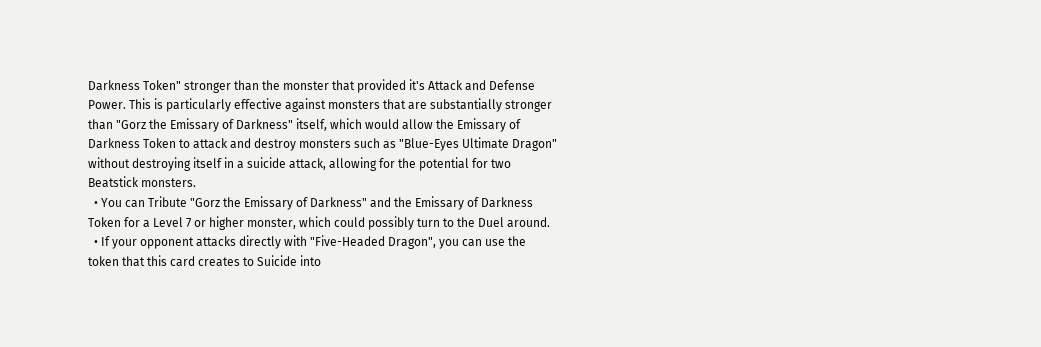Darkness Token" stronger than the monster that provided it's Attack and Defense Power. This is particularly effective against monsters that are substantially stronger than "Gorz the Emissary of Darkness" itself, which would allow the Emissary of Darkness Token to attack and destroy monsters such as "Blue-Eyes Ultimate Dragon" without destroying itself in a suicide attack, allowing for the potential for two Beatstick monsters.
  • You can Tribute "Gorz the Emissary of Darkness" and the Emissary of Darkness Token for a Level 7 or higher monster, which could possibly turn to the Duel around.
  • If your opponent attacks directly with "Five-Headed Dragon", you can use the token that this card creates to Suicide into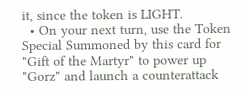it, since the token is LIGHT.
  • On your next turn, use the Token Special Summoned by this card for "Gift of the Martyr" to power up "Gorz" and launch a counterattack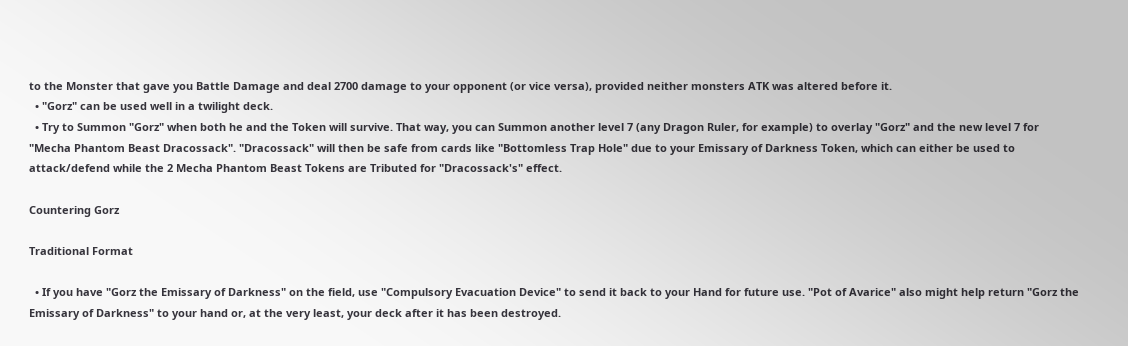to the Monster that gave you Battle Damage and deal 2700 damage to your opponent (or vice versa), provided neither monsters ATK was altered before it.
  • "Gorz" can be used well in a twilight deck.
  • Try to Summon "Gorz" when both he and the Token will survive. That way, you can Summon another level 7 (any Dragon Ruler, for example) to overlay "Gorz" and the new level 7 for "Mecha Phantom Beast Dracossack". "Dracossack" will then be safe from cards like "Bottomless Trap Hole" due to your Emissary of Darkness Token, which can either be used to attack/defend while the 2 Mecha Phantom Beast Tokens are Tributed for "Dracossack's" effect.

Countering Gorz

Traditional Format

  • If you have "Gorz the Emissary of Darkness" on the field, use "Compulsory Evacuation Device" to send it back to your Hand for future use. "Pot of Avarice" also might help return "Gorz the Emissary of Darkness" to your hand or, at the very least, your deck after it has been destroyed.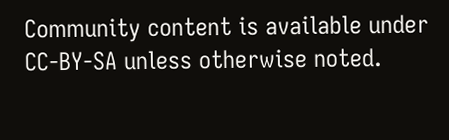Community content is available under CC-BY-SA unless otherwise noted.